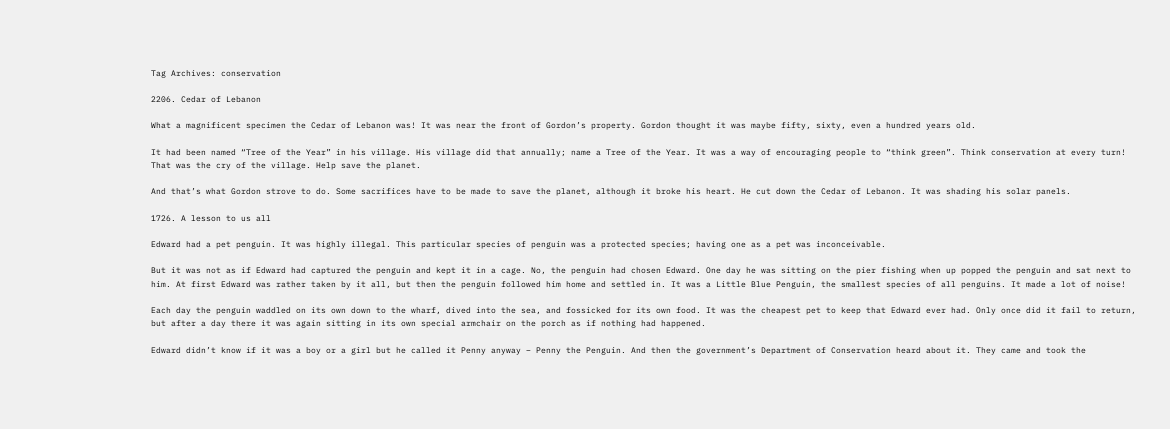Tag Archives: conservation

2206. Cedar of Lebanon

What a magnificent specimen the Cedar of Lebanon was! It was near the front of Gordon’s property. Gordon thought it was maybe fifty, sixty, even a hundred years old.

It had been named “Tree of the Year” in his village. His village did that annually; name a Tree of the Year. It was a way of encouraging people to “think green”. Think conservation at every turn! That was the cry of the village. Help save the planet.

And that’s what Gordon strove to do. Some sacrifices have to be made to save the planet, although it broke his heart. He cut down the Cedar of Lebanon. It was shading his solar panels.

1726. A lesson to us all

Edward had a pet penguin. It was highly illegal. This particular species of penguin was a protected species; having one as a pet was inconceivable.

But it was not as if Edward had captured the penguin and kept it in a cage. No, the penguin had chosen Edward. One day he was sitting on the pier fishing when up popped the penguin and sat next to him. At first Edward was rather taken by it all, but then the penguin followed him home and settled in. It was a Little Blue Penguin, the smallest species of all penguins. It made a lot of noise!

Each day the penguin waddled on its own down to the wharf, dived into the sea, and fossicked for its own food. It was the cheapest pet to keep that Edward ever had. Only once did it fail to return, but after a day there it was again sitting in its own special armchair on the porch as if nothing had happened.

Edward didn’t know if it was a boy or a girl but he called it Penny anyway – Penny the Penguin. And then the government’s Department of Conservation heard about it. They came and took the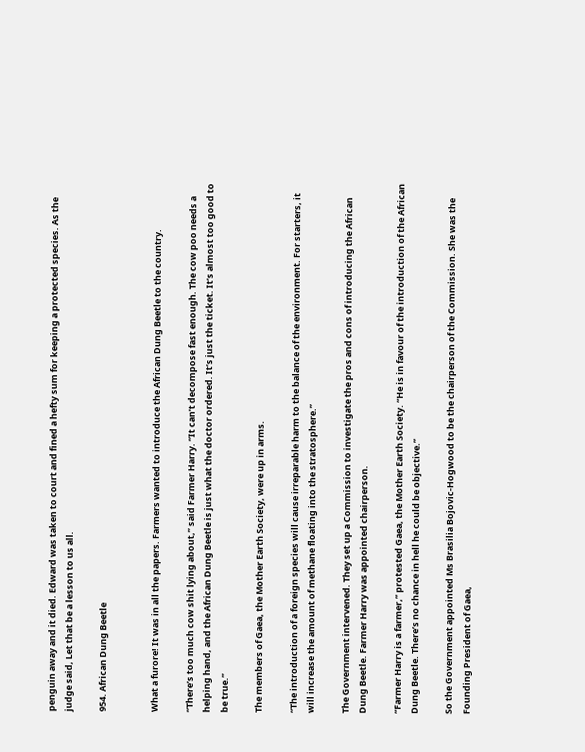penguin away and it died. Edward was taken to court and fined a hefty sum for keeping a protected species. As the judge said, Let that be a lesson to us all.

954. African Dung Beetle


What a furore! It was in all the papers. Farmers wanted to introduce the African Dung Beetle to the country.

“There’s too much cow shit lying about,” said Farmer Harry. “It can’t decompose fast enough. The cow poo needs a helping hand, and the African Dung Beetle is just what the doctor ordered. It’s just the ticket. It’s almost too good to be true.”

The members of Gaea, the Mother Earth Society, were up in arms.

“The introduction of a foreign species will cause irreparable harm to the balance of the environment. For starters, it will increase the amount of methane floating into the stratosphere.”

The Government intervened. They set up a Commission to investigate the pros and cons of introducing the African Dung Beetle. Farmer Harry was appointed chairperson.

“Farmer Harry is a farmer,” protested Gaea, the Mother Earth Society. “He is in favour of the introduction of the African Dung Beetle. There’s no chance in hell he could be objective.”

So the Government appointed Ms Brasilia Bojovic-Hogwood to be the chairperson of the Commission. She was the Founding President of Gaea,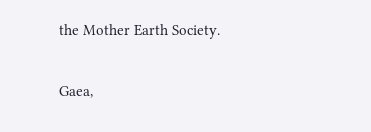the Mother Earth Society.

Gaea,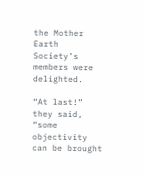the Mother Earth Society’s members were delighted.

“At last!” they said, “some objectivity can be brought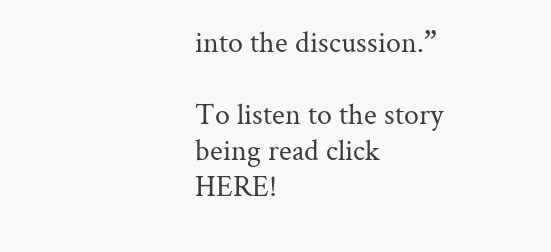into the discussion.”

To listen to the story being read click HERE!